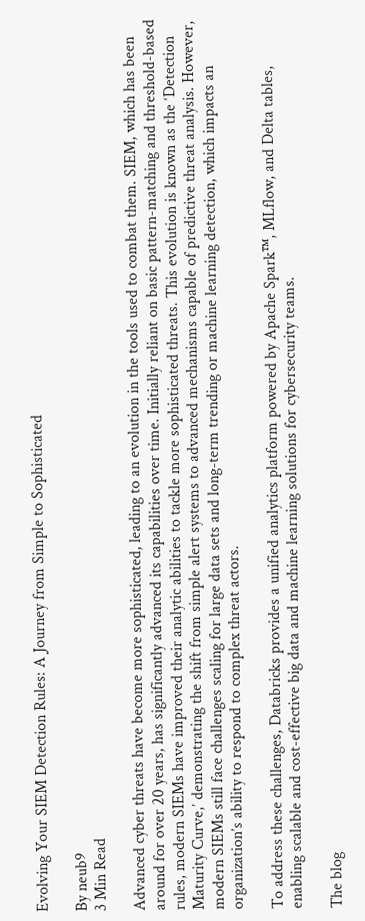Evolving Your SIEM Detection Rules: A Journey from Simple to Sophisticated

By neub9
3 Min Read

Advanced cyber threats have become more sophisticated, leading to an evolution in the tools used to combat them. SIEM, which has been around for over 20 years, has significantly advanced its capabilities over time. Initially reliant on basic pattern-matching and threshold-based rules, modern SIEMs have improved their analytic abilities to tackle more sophisticated threats. This evolution is known as the ‘Detection Maturity Curve,’ demonstrating the shift from simple alert systems to advanced mechanisms capable of predictive threat analysis. However, modern SIEMs still face challenges scaling for large data sets and long-term trending or machine learning detection, which impacts an organization’s ability to respond to complex threat actors.

To address these challenges, Databricks provides a unified analytics platform powered by Apache Spark™, MLflow, and Delta tables, enabling scalable and cost-effective big data and machine learning solutions for cybersecurity teams.

The blog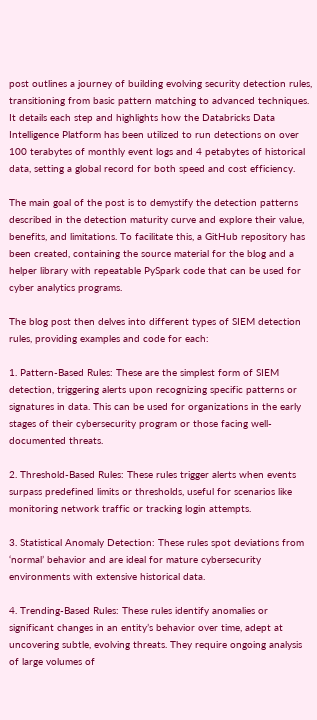post outlines a journey of building evolving security detection rules, transitioning from basic pattern matching to advanced techniques. It details each step and highlights how the Databricks Data Intelligence Platform has been utilized to run detections on over 100 terabytes of monthly event logs and 4 petabytes of historical data, setting a global record for both speed and cost efficiency.

The main goal of the post is to demystify the detection patterns described in the detection maturity curve and explore their value, benefits, and limitations. To facilitate this, a GitHub repository has been created, containing the source material for the blog and a helper library with repeatable PySpark code that can be used for cyber analytics programs.

The blog post then delves into different types of SIEM detection rules, providing examples and code for each:

1. Pattern-Based Rules: These are the simplest form of SIEM detection, triggering alerts upon recognizing specific patterns or signatures in data. This can be used for organizations in the early stages of their cybersecurity program or those facing well-documented threats.

2. Threshold-Based Rules: These rules trigger alerts when events surpass predefined limits or thresholds, useful for scenarios like monitoring network traffic or tracking login attempts.

3. Statistical Anomaly Detection: These rules spot deviations from ‘normal’ behavior and are ideal for mature cybersecurity environments with extensive historical data.

4. Trending-Based Rules: These rules identify anomalies or significant changes in an entity’s behavior over time, adept at uncovering subtle, evolving threats. They require ongoing analysis of large volumes of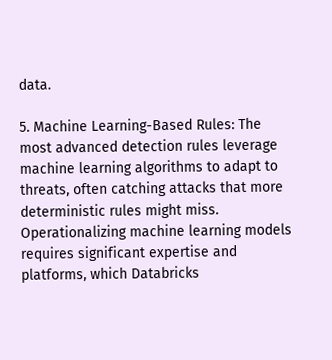data.

5. Machine Learning-Based Rules: The most advanced detection rules leverage machine learning algorithms to adapt to threats, often catching attacks that more deterministic rules might miss. Operationalizing machine learning models requires significant expertise and platforms, which Databricks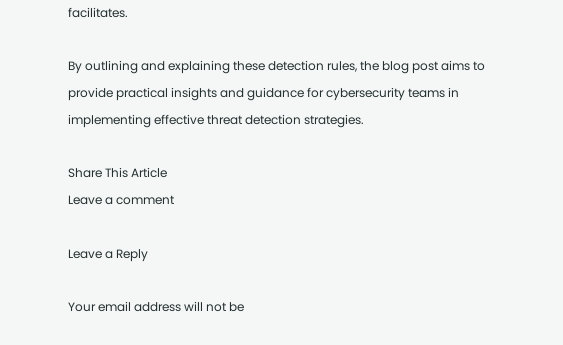facilitates.

By outlining and explaining these detection rules, the blog post aims to provide practical insights and guidance for cybersecurity teams in implementing effective threat detection strategies.

Share This Article
Leave a comment

Leave a Reply

Your email address will not be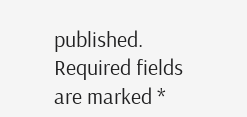published. Required fields are marked *